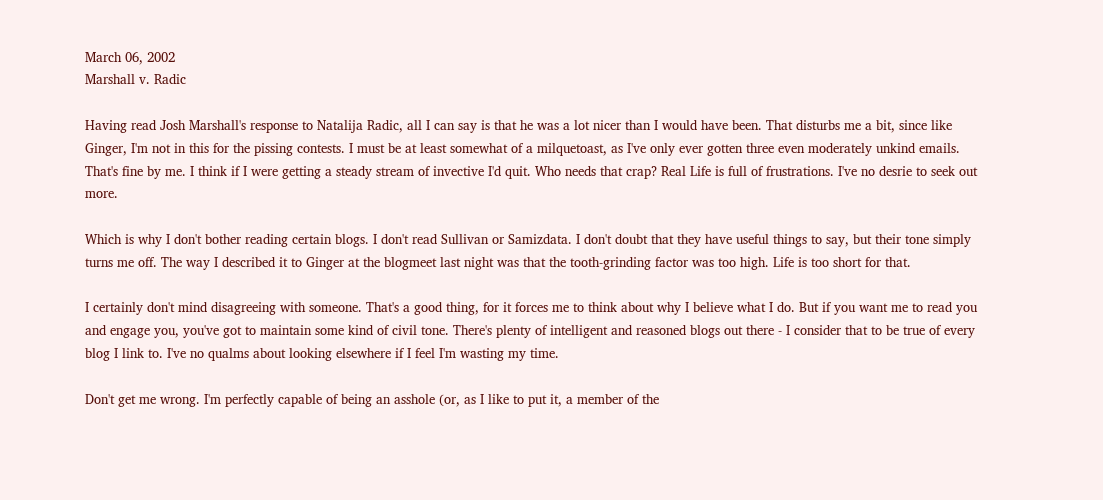March 06, 2002
Marshall v. Radic

Having read Josh Marshall's response to Natalija Radic, all I can say is that he was a lot nicer than I would have been. That disturbs me a bit, since like Ginger, I'm not in this for the pissing contests. I must be at least somewhat of a milquetoast, as I've only ever gotten three even moderately unkind emails. That's fine by me. I think if I were getting a steady stream of invective I'd quit. Who needs that crap? Real Life is full of frustrations. I've no desrie to seek out more.

Which is why I don't bother reading certain blogs. I don't read Sullivan or Samizdata. I don't doubt that they have useful things to say, but their tone simply turns me off. The way I described it to Ginger at the blogmeet last night was that the tooth-grinding factor was too high. Life is too short for that.

I certainly don't mind disagreeing with someone. That's a good thing, for it forces me to think about why I believe what I do. But if you want me to read you and engage you, you've got to maintain some kind of civil tone. There's plenty of intelligent and reasoned blogs out there - I consider that to be true of every blog I link to. I've no qualms about looking elsewhere if I feel I'm wasting my time.

Don't get me wrong. I'm perfectly capable of being an asshole (or, as I like to put it, a member of the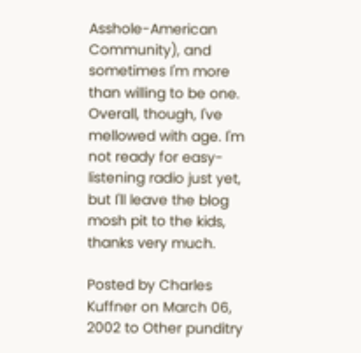Asshole-American Community), and sometimes I'm more than willing to be one. Overall, though, I've mellowed with age. I'm not ready for easy-listening radio just yet, but I'll leave the blog mosh pit to the kids, thanks very much.

Posted by Charles Kuffner on March 06, 2002 to Other punditry